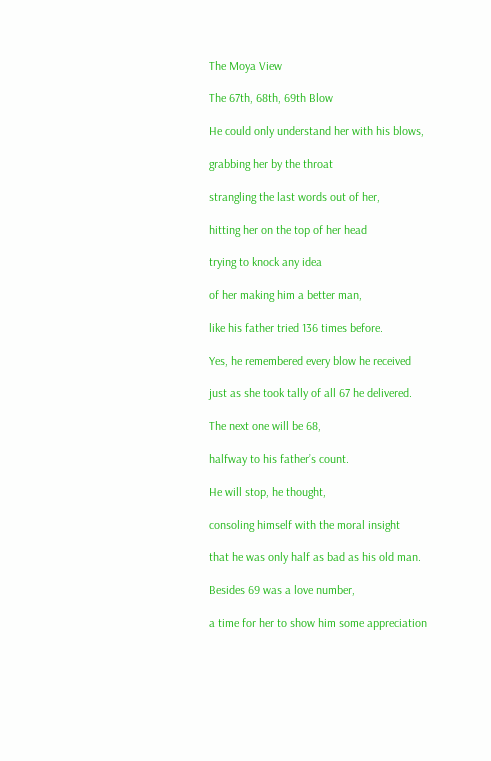The Moya View

The 67th, 68th, 69th Blow

He could only understand her with his blows,

grabbing her by the throat

strangling the last words out of her,

hitting her on the top of her head

trying to knock any idea

of her making him a better man,

like his father tried 136 times before.

Yes, he remembered every blow he received

just as she took tally of all 67 he delivered.

The next one will be 68,

halfway to his father’s count.

He will stop, he thought,

consoling himself with the moral insight

that he was only half as bad as his old man.

Besides 69 was a love number,

a time for her to show him some appreciation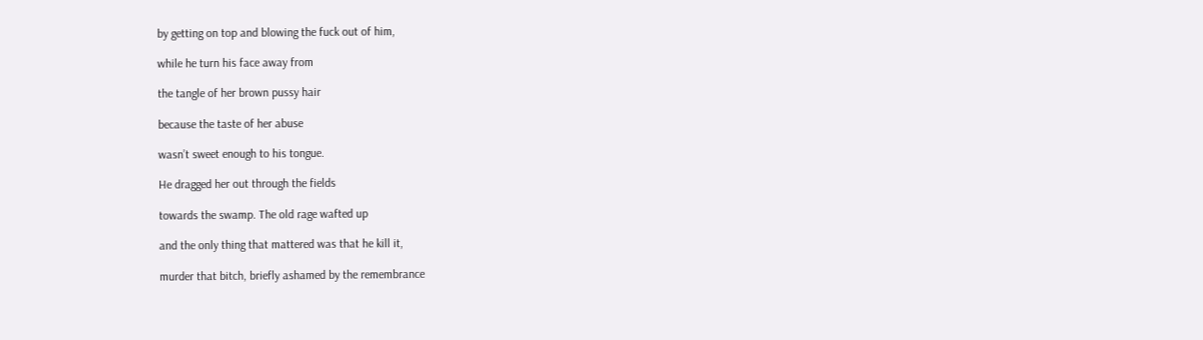by getting on top and blowing the fuck out of him,

while he turn his face away from

the tangle of her brown pussy hair

because the taste of her abuse

wasn’t sweet enough to his tongue.

He dragged her out through the fields

towards the swamp. The old rage wafted up

and the only thing that mattered was that he kill it,

murder that bitch, briefly ashamed by the remembrance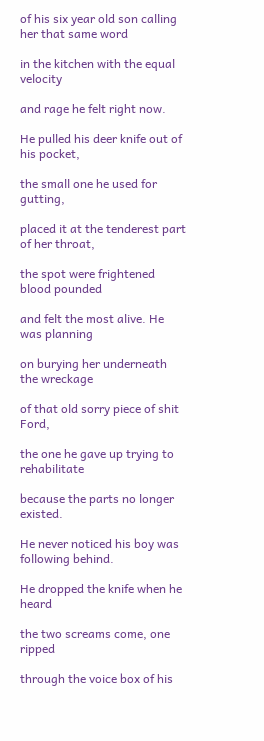of his six year old son calling her that same word

in the kitchen with the equal velocity

and rage he felt right now.

He pulled his deer knife out of his pocket,

the small one he used for gutting,

placed it at the tenderest part of her throat,

the spot were frightened blood pounded

and felt the most alive. He was planning

on burying her underneath the wreckage

of that old sorry piece of shit Ford,

the one he gave up trying to rehabilitate

because the parts no longer existed.

He never noticed his boy was following behind.

He dropped the knife when he heard

the two screams come, one ripped

through the voice box of his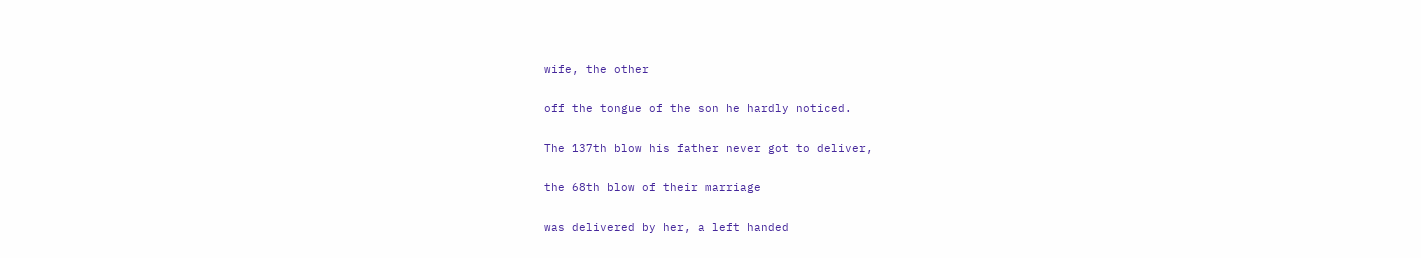wife, the other

off the tongue of the son he hardly noticed.

The 137th blow his father never got to deliver,

the 68th blow of their marriage

was delivered by her, a left handed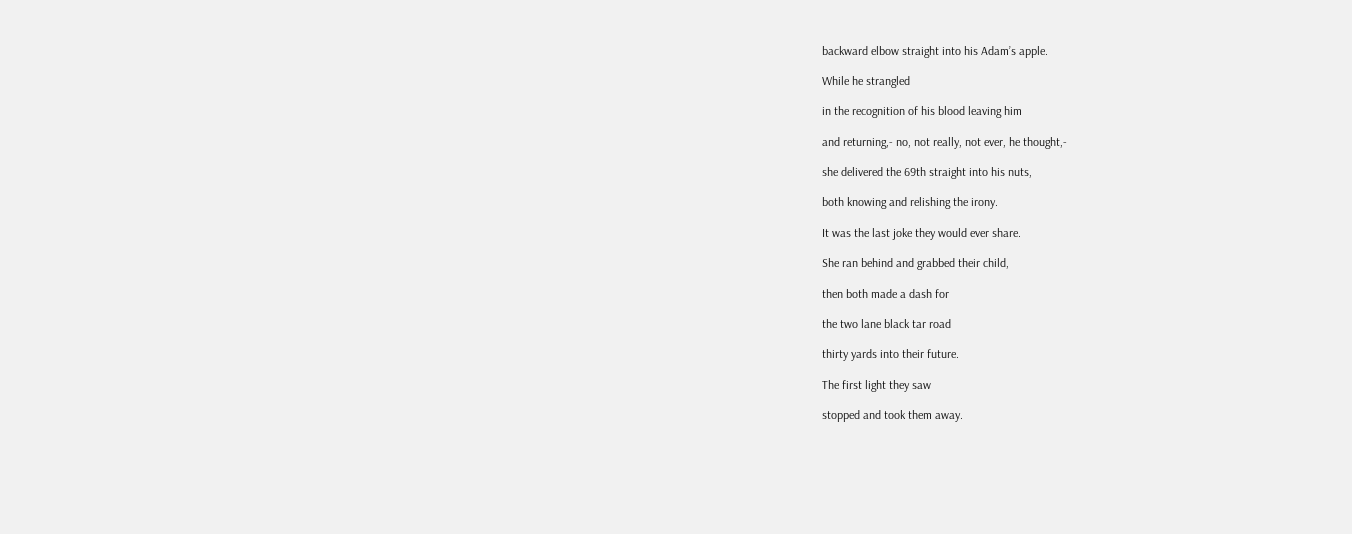backward elbow straight into his Adam’s apple.

While he strangled

in the recognition of his blood leaving him

and returning,- no, not really, not ever, he thought,-

she delivered the 69th straight into his nuts,

both knowing and relishing the irony.

It was the last joke they would ever share.

She ran behind and grabbed their child,

then both made a dash for

the two lane black tar road

thirty yards into their future.

The first light they saw

stopped and took them away.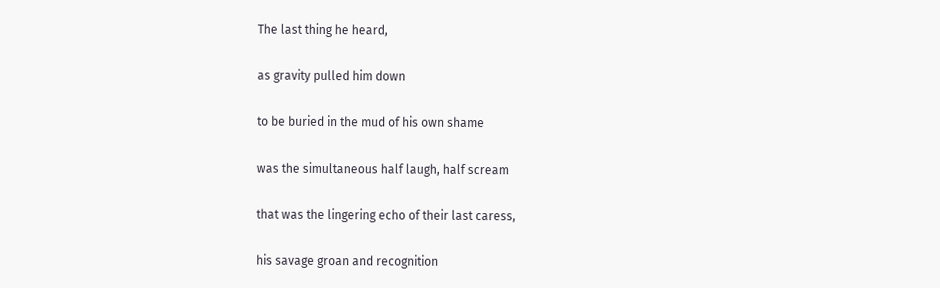The last thing he heard,

as gravity pulled him down

to be buried in the mud of his own shame

was the simultaneous half laugh, half scream

that was the lingering echo of their last caress,

his savage groan and recognition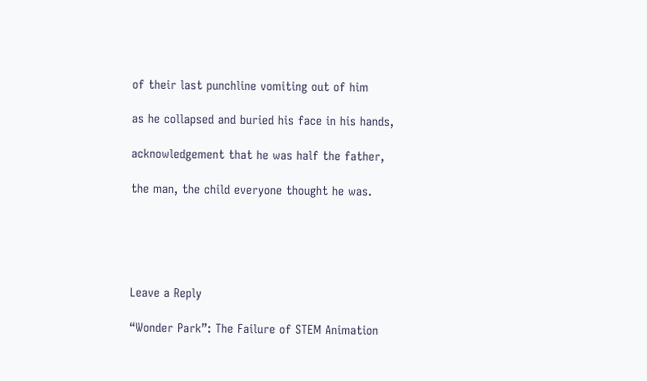of their last punchline vomiting out of him

as he collapsed and buried his face in his hands,

acknowledgement that he was half the father,

the man, the child everyone thought he was.





Leave a Reply

“Wonder Park”: The Failure of STEM Animation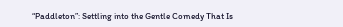“Paddleton”: Settling into the Gentle Comedy That Is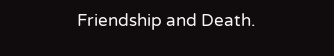Friendship and Death.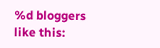%d bloggers like this: